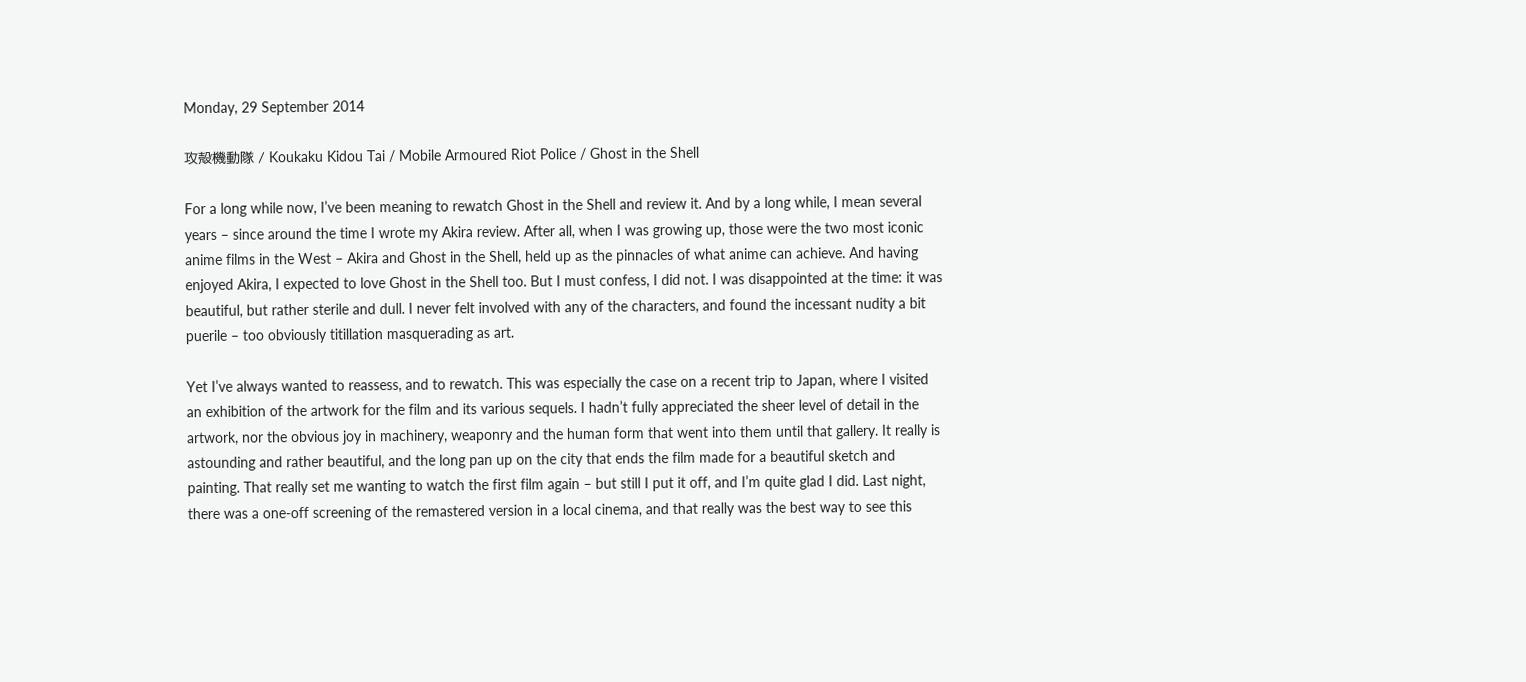Monday, 29 September 2014

攻殻機動隊 / Koukaku Kidou Tai / Mobile Armoured Riot Police / Ghost in the Shell

For a long while now, I’ve been meaning to rewatch Ghost in the Shell and review it. And by a long while, I mean several years – since around the time I wrote my Akira review. After all, when I was growing up, those were the two most iconic anime films in the West – Akira and Ghost in the Shell, held up as the pinnacles of what anime can achieve. And having enjoyed Akira, I expected to love Ghost in the Shell too. But I must confess, I did not. I was disappointed at the time: it was beautiful, but rather sterile and dull. I never felt involved with any of the characters, and found the incessant nudity a bit puerile – too obviously titillation masquerading as art.

Yet I’ve always wanted to reassess, and to rewatch. This was especially the case on a recent trip to Japan, where I visited an exhibition of the artwork for the film and its various sequels. I hadn’t fully appreciated the sheer level of detail in the artwork, nor the obvious joy in machinery, weaponry and the human form that went into them until that gallery. It really is astounding and rather beautiful, and the long pan up on the city that ends the film made for a beautiful sketch and painting. That really set me wanting to watch the first film again – but still I put it off, and I’m quite glad I did. Last night, there was a one-off screening of the remastered version in a local cinema, and that really was the best way to see this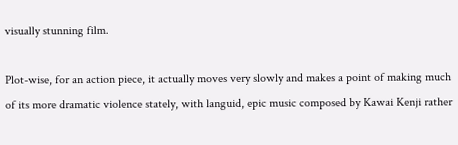visually stunning film.

Plot-wise, for an action piece, it actually moves very slowly and makes a point of making much of its more dramatic violence stately, with languid, epic music composed by Kawai Kenji rather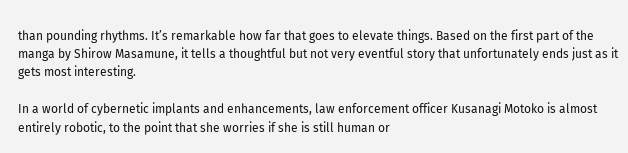than pounding rhythms. It’s remarkable how far that goes to elevate things. Based on the first part of the manga by Shirow Masamune, it tells a thoughtful but not very eventful story that unfortunately ends just as it gets most interesting.

In a world of cybernetic implants and enhancements, law enforcement officer Kusanagi Motoko is almost entirely robotic, to the point that she worries if she is still human or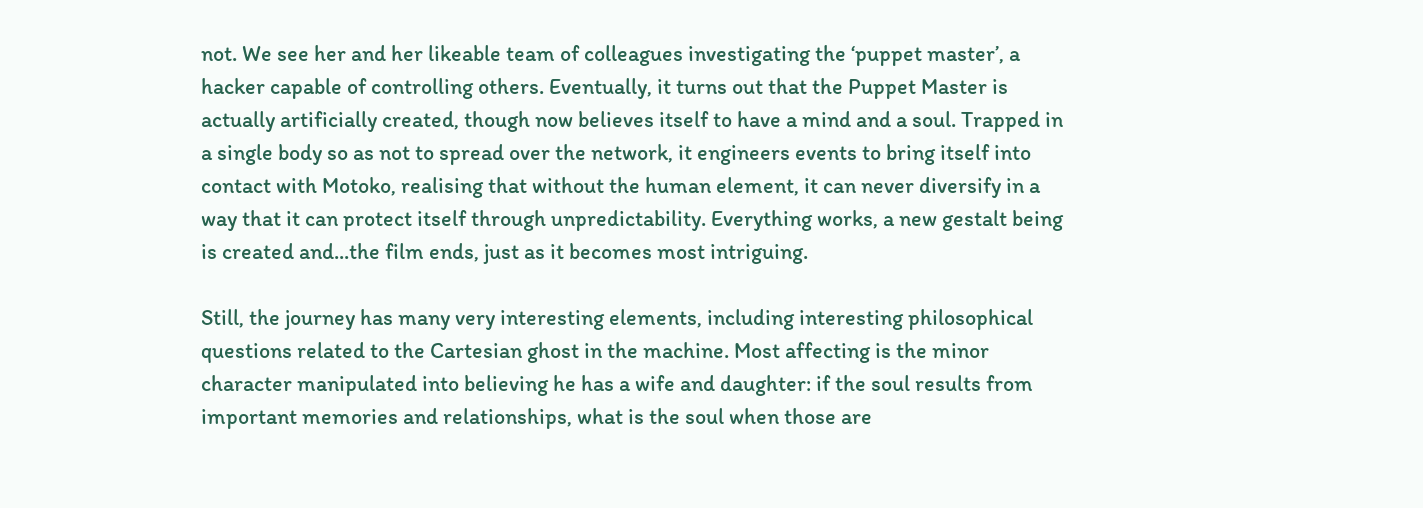not. We see her and her likeable team of colleagues investigating the ‘puppet master’, a hacker capable of controlling others. Eventually, it turns out that the Puppet Master is actually artificially created, though now believes itself to have a mind and a soul. Trapped in a single body so as not to spread over the network, it engineers events to bring itself into contact with Motoko, realising that without the human element, it can never diversify in a way that it can protect itself through unpredictability. Everything works, a new gestalt being is created and...the film ends, just as it becomes most intriguing.

Still, the journey has many very interesting elements, including interesting philosophical questions related to the Cartesian ghost in the machine. Most affecting is the minor character manipulated into believing he has a wife and daughter: if the soul results from important memories and relationships, what is the soul when those are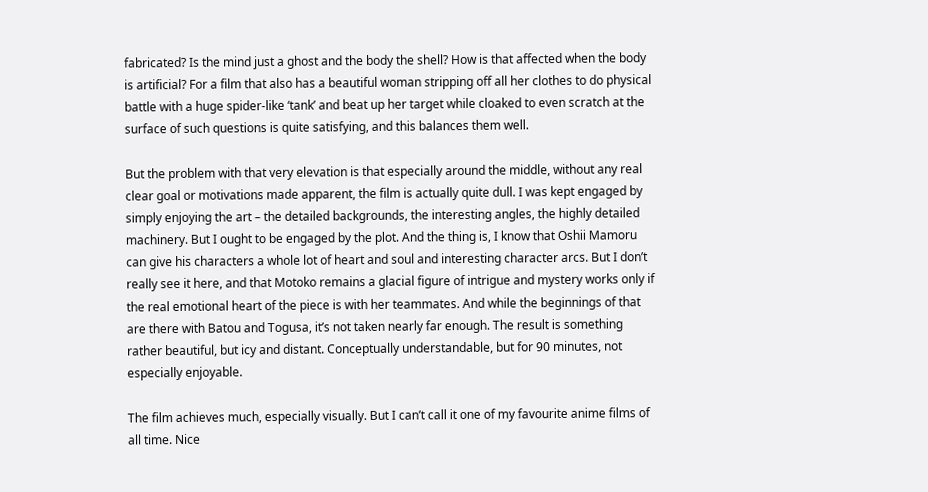fabricated? Is the mind just a ghost and the body the shell? How is that affected when the body is artificial? For a film that also has a beautiful woman stripping off all her clothes to do physical battle with a huge spider-like ‘tank’ and beat up her target while cloaked to even scratch at the surface of such questions is quite satisfying, and this balances them well.

But the problem with that very elevation is that especially around the middle, without any real clear goal or motivations made apparent, the film is actually quite dull. I was kept engaged by simply enjoying the art – the detailed backgrounds, the interesting angles, the highly detailed machinery. But I ought to be engaged by the plot. And the thing is, I know that Oshii Mamoru can give his characters a whole lot of heart and soul and interesting character arcs. But I don’t really see it here, and that Motoko remains a glacial figure of intrigue and mystery works only if the real emotional heart of the piece is with her teammates. And while the beginnings of that are there with Batou and Togusa, it’s not taken nearly far enough. The result is something rather beautiful, but icy and distant. Conceptually understandable, but for 90 minutes, not especially enjoyable.

The film achieves much, especially visually. But I can’t call it one of my favourite anime films of all time. Nice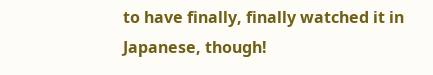to have finally, finally watched it in Japanese, though!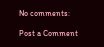No comments:

Post a Comment